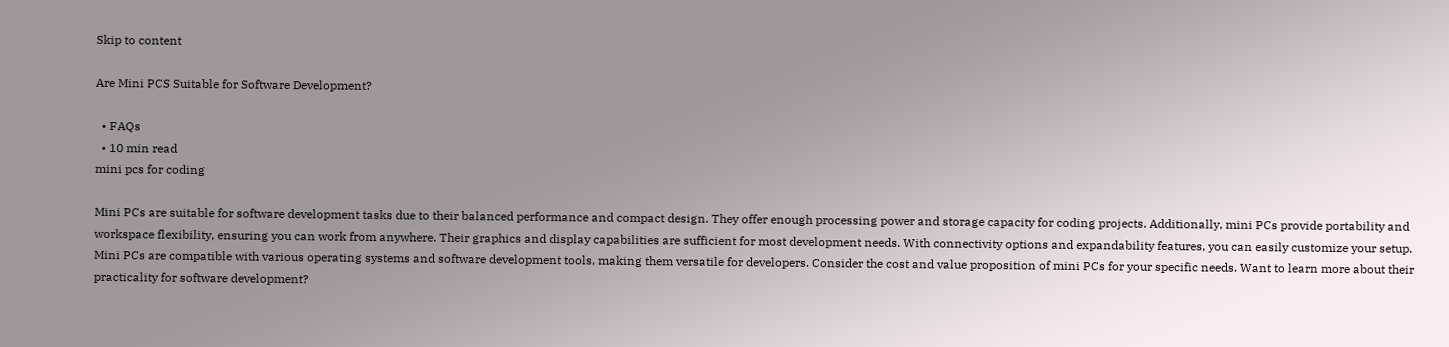Skip to content

Are Mini PCS Suitable for Software Development?

  • FAQs
  • 10 min read
mini pcs for coding

Mini PCs are suitable for software development tasks due to their balanced performance and compact design. They offer enough processing power and storage capacity for coding projects. Additionally, mini PCs provide portability and workspace flexibility, ensuring you can work from anywhere. Their graphics and display capabilities are sufficient for most development needs. With connectivity options and expandability features, you can easily customize your setup. Mini PCs are compatible with various operating systems and software development tools, making them versatile for developers. Consider the cost and value proposition of mini PCs for your specific needs. Want to learn more about their practicality for software development?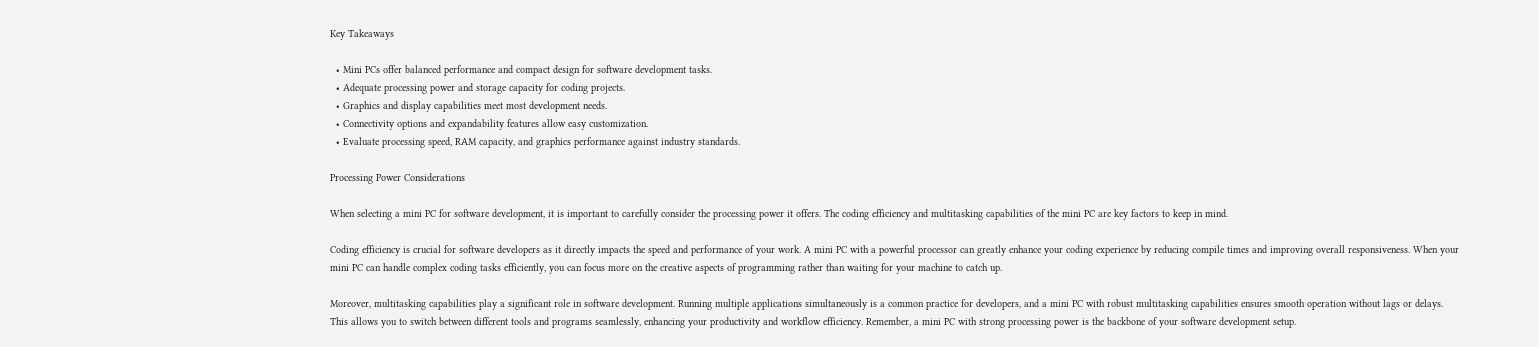Key Takeaways

  • Mini PCs offer balanced performance and compact design for software development tasks.
  • Adequate processing power and storage capacity for coding projects.
  • Graphics and display capabilities meet most development needs.
  • Connectivity options and expandability features allow easy customization.
  • Evaluate processing speed, RAM capacity, and graphics performance against industry standards.

Processing Power Considerations

When selecting a mini PC for software development, it is important to carefully consider the processing power it offers. The coding efficiency and multitasking capabilities of the mini PC are key factors to keep in mind.

Coding efficiency is crucial for software developers as it directly impacts the speed and performance of your work. A mini PC with a powerful processor can greatly enhance your coding experience by reducing compile times and improving overall responsiveness. When your mini PC can handle complex coding tasks efficiently, you can focus more on the creative aspects of programming rather than waiting for your machine to catch up.

Moreover, multitasking capabilities play a significant role in software development. Running multiple applications simultaneously is a common practice for developers, and a mini PC with robust multitasking capabilities ensures smooth operation without lags or delays. This allows you to switch between different tools and programs seamlessly, enhancing your productivity and workflow efficiency. Remember, a mini PC with strong processing power is the backbone of your software development setup.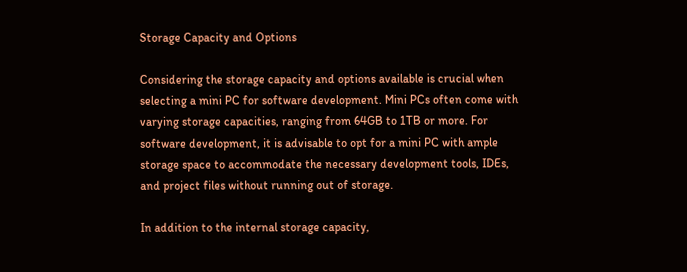Storage Capacity and Options

Considering the storage capacity and options available is crucial when selecting a mini PC for software development. Mini PCs often come with varying storage capacities, ranging from 64GB to 1TB or more. For software development, it is advisable to opt for a mini PC with ample storage space to accommodate the necessary development tools, IDEs, and project files without running out of storage.

In addition to the internal storage capacity,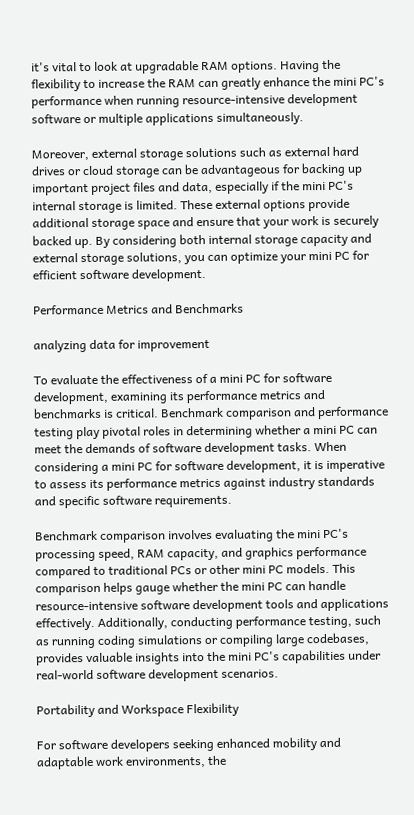it's vital to look at upgradable RAM options. Having the flexibility to increase the RAM can greatly enhance the mini PC's performance when running resource-intensive development software or multiple applications simultaneously.

Moreover, external storage solutions such as external hard drives or cloud storage can be advantageous for backing up important project files and data, especially if the mini PC's internal storage is limited. These external options provide additional storage space and ensure that your work is securely backed up. By considering both internal storage capacity and external storage solutions, you can optimize your mini PC for efficient software development.

Performance Metrics and Benchmarks

analyzing data for improvement

To evaluate the effectiveness of a mini PC for software development, examining its performance metrics and benchmarks is critical. Benchmark comparison and performance testing play pivotal roles in determining whether a mini PC can meet the demands of software development tasks. When considering a mini PC for software development, it is imperative to assess its performance metrics against industry standards and specific software requirements.

Benchmark comparison involves evaluating the mini PC's processing speed, RAM capacity, and graphics performance compared to traditional PCs or other mini PC models. This comparison helps gauge whether the mini PC can handle resource-intensive software development tools and applications effectively. Additionally, conducting performance testing, such as running coding simulations or compiling large codebases, provides valuable insights into the mini PC's capabilities under real-world software development scenarios.

Portability and Workspace Flexibility

For software developers seeking enhanced mobility and adaptable work environments, the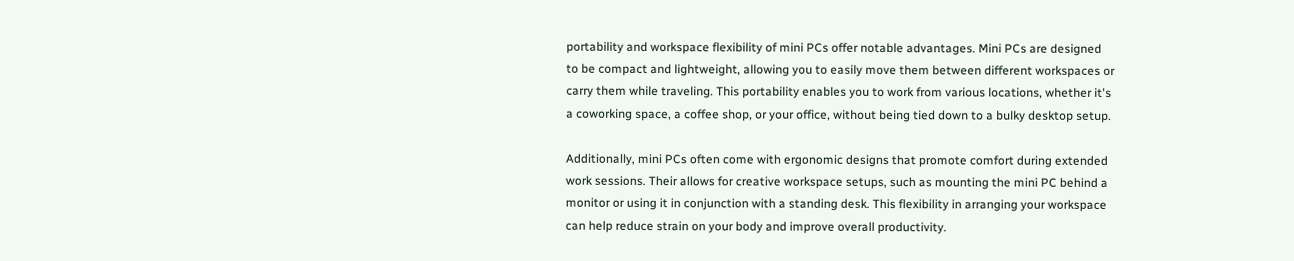portability and workspace flexibility of mini PCs offer notable advantages. Mini PCs are designed to be compact and lightweight, allowing you to easily move them between different workspaces or carry them while traveling. This portability enables you to work from various locations, whether it's a coworking space, a coffee shop, or your office, without being tied down to a bulky desktop setup.

Additionally, mini PCs often come with ergonomic designs that promote comfort during extended work sessions. Their allows for creative workspace setups, such as mounting the mini PC behind a monitor or using it in conjunction with a standing desk. This flexibility in arranging your workspace can help reduce strain on your body and improve overall productivity.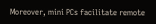Moreover, mini PCs facilitate remote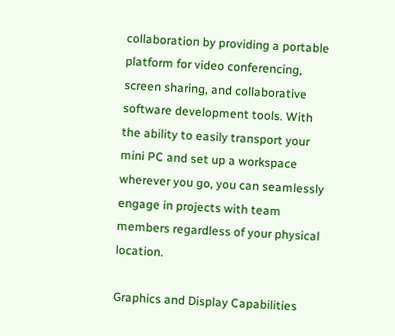collaboration by providing a portable platform for video conferencing, screen sharing, and collaborative software development tools. With the ability to easily transport your mini PC and set up a workspace wherever you go, you can seamlessly engage in projects with team members regardless of your physical location.

Graphics and Display Capabilities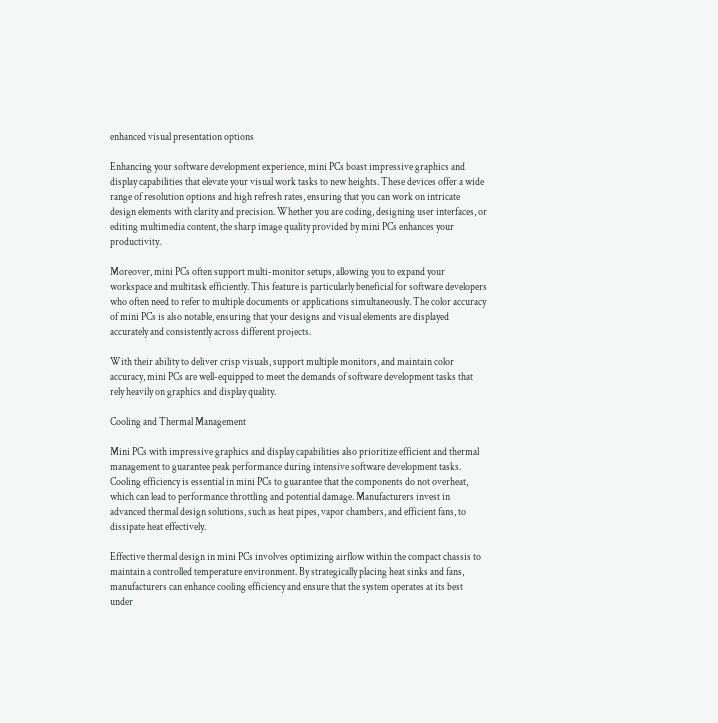enhanced visual presentation options

Enhancing your software development experience, mini PCs boast impressive graphics and display capabilities that elevate your visual work tasks to new heights. These devices offer a wide range of resolution options and high refresh rates, ensuring that you can work on intricate design elements with clarity and precision. Whether you are coding, designing user interfaces, or editing multimedia content, the sharp image quality provided by mini PCs enhances your productivity.

Moreover, mini PCs often support multi-monitor setups, allowing you to expand your workspace and multitask efficiently. This feature is particularly beneficial for software developers who often need to refer to multiple documents or applications simultaneously. The color accuracy of mini PCs is also notable, ensuring that your designs and visual elements are displayed accurately and consistently across different projects.

With their ability to deliver crisp visuals, support multiple monitors, and maintain color accuracy, mini PCs are well-equipped to meet the demands of software development tasks that rely heavily on graphics and display quality.

Cooling and Thermal Management

Mini PCs with impressive graphics and display capabilities also prioritize efficient and thermal management to guarantee peak performance during intensive software development tasks. Cooling efficiency is essential in mini PCs to guarantee that the components do not overheat, which can lead to performance throttling and potential damage. Manufacturers invest in advanced thermal design solutions, such as heat pipes, vapor chambers, and efficient fans, to dissipate heat effectively.

Effective thermal design in mini PCs involves optimizing airflow within the compact chassis to maintain a controlled temperature environment. By strategically placing heat sinks and fans, manufacturers can enhance cooling efficiency and ensure that the system operates at its best under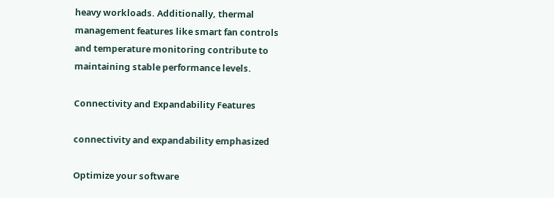heavy workloads. Additionally, thermal management features like smart fan controls and temperature monitoring contribute to maintaining stable performance levels.

Connectivity and Expandability Features

connectivity and expandability emphasized

Optimize your software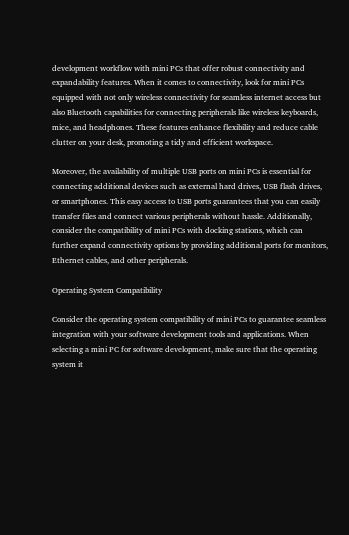development workflow with mini PCs that offer robust connectivity and expandability features. When it comes to connectivity, look for mini PCs equipped with not only wireless connectivity for seamless internet access but also Bluetooth capabilities for connecting peripherals like wireless keyboards, mice, and headphones. These features enhance flexibility and reduce cable clutter on your desk, promoting a tidy and efficient workspace.

Moreover, the availability of multiple USB ports on mini PCs is essential for connecting additional devices such as external hard drives, USB flash drives, or smartphones. This easy access to USB ports guarantees that you can easily transfer files and connect various peripherals without hassle. Additionally, consider the compatibility of mini PCs with docking stations, which can further expand connectivity options by providing additional ports for monitors, Ethernet cables, and other peripherals.

Operating System Compatibility

Consider the operating system compatibility of mini PCs to guarantee seamless integration with your software development tools and applications. When selecting a mini PC for software development, make sure that the operating system it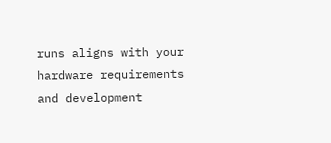runs aligns with your hardware requirements and development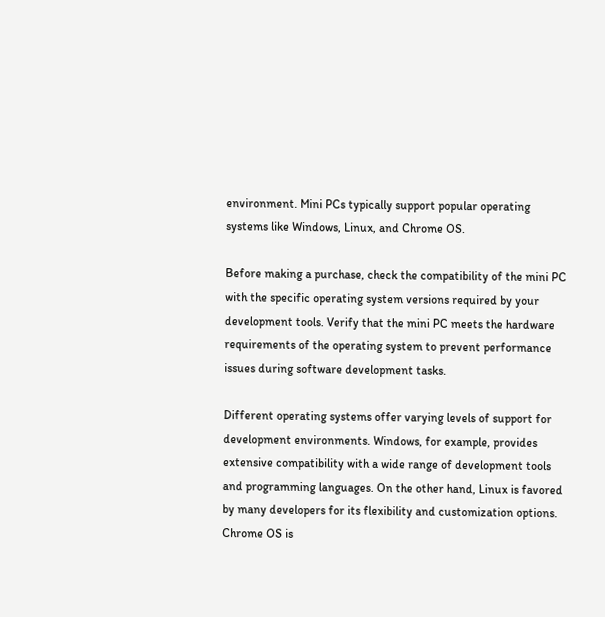environment. Mini PCs typically support popular operating systems like Windows, Linux, and Chrome OS.

Before making a purchase, check the compatibility of the mini PC with the specific operating system versions required by your development tools. Verify that the mini PC meets the hardware requirements of the operating system to prevent performance issues during software development tasks.

Different operating systems offer varying levels of support for development environments. Windows, for example, provides extensive compatibility with a wide range of development tools and programming languages. On the other hand, Linux is favored by many developers for its flexibility and customization options. Chrome OS is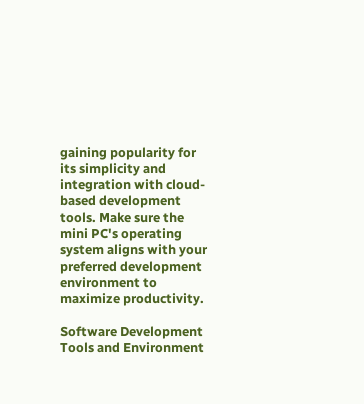gaining popularity for its simplicity and integration with cloud-based development tools. Make sure the mini PC's operating system aligns with your preferred development environment to maximize productivity.

Software Development Tools and Environment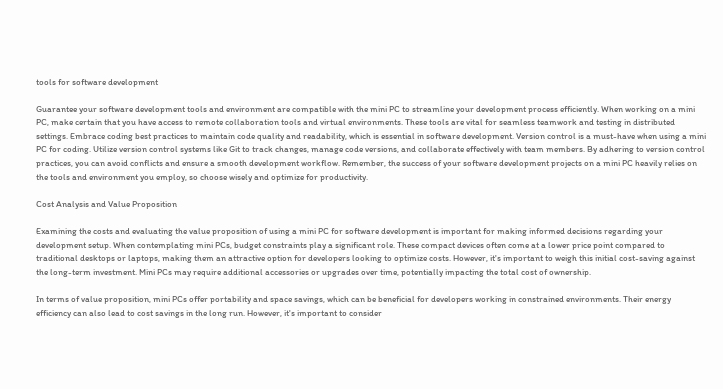tools for software development

Guarantee your software development tools and environment are compatible with the mini PC to streamline your development process efficiently. When working on a mini PC, make certain that you have access to remote collaboration tools and virtual environments. These tools are vital for seamless teamwork and testing in distributed settings. Embrace coding best practices to maintain code quality and readability, which is essential in software development. Version control is a must-have when using a mini PC for coding. Utilize version control systems like Git to track changes, manage code versions, and collaborate effectively with team members. By adhering to version control practices, you can avoid conflicts and ensure a smooth development workflow. Remember, the success of your software development projects on a mini PC heavily relies on the tools and environment you employ, so choose wisely and optimize for productivity.

Cost Analysis and Value Proposition

Examining the costs and evaluating the value proposition of using a mini PC for software development is important for making informed decisions regarding your development setup. When contemplating mini PCs, budget constraints play a significant role. These compact devices often come at a lower price point compared to traditional desktops or laptops, making them an attractive option for developers looking to optimize costs. However, it's important to weigh this initial cost-saving against the long-term investment. Mini PCs may require additional accessories or upgrades over time, potentially impacting the total cost of ownership.

In terms of value proposition, mini PCs offer portability and space savings, which can be beneficial for developers working in constrained environments. Their energy efficiency can also lead to cost savings in the long run. However, it's important to consider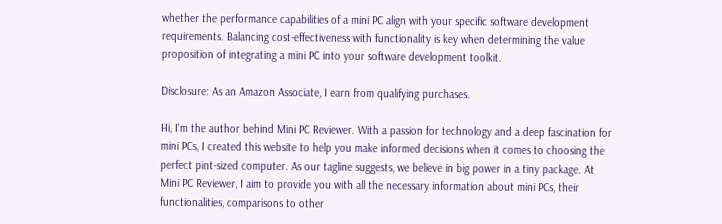whether the performance capabilities of a mini PC align with your specific software development requirements. Balancing cost-effectiveness with functionality is key when determining the value proposition of integrating a mini PC into your software development toolkit.

Disclosure: As an Amazon Associate, I earn from qualifying purchases.

Hi, I'm the author behind Mini PC Reviewer. With a passion for technology and a deep fascination for mini PCs, I created this website to help you make informed decisions when it comes to choosing the perfect pint-sized computer. As our tagline suggests, we believe in big power in a tiny package. At Mini PC Reviewer, I aim to provide you with all the necessary information about mini PCs, their functionalities, comparisons to other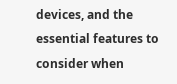devices, and the essential features to consider when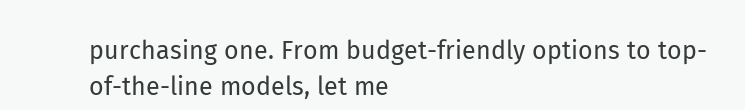purchasing one. From budget-friendly options to top-of-the-line models, let me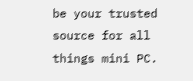be your trusted source for all things mini PC.